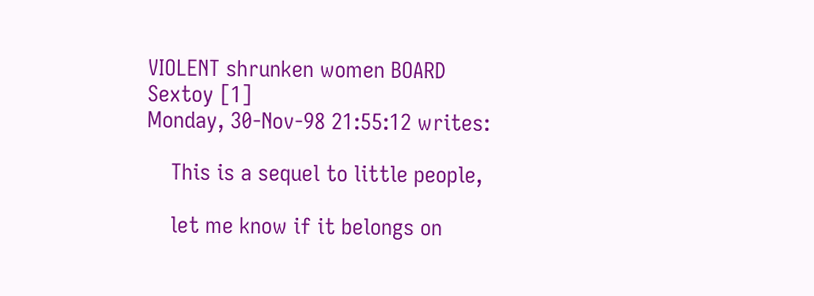VIOLENT shrunken women BOARD
Sextoy [1]
Monday, 30-Nov-98 21:55:12 writes:

    This is a sequel to little people,

    let me know if it belongs on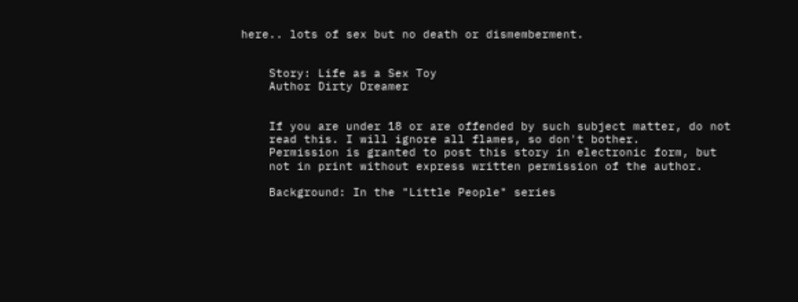here.. lots of sex but no death or dismemberment.


    Story: Life as a Sex Toy
    Author Dirty Dreamer


    If you are under 18 or are offended by such subject matter, do not
    read this. I will ignore all flames, so don't bother.
    Permission is granted to post this story in electronic form, but
    not in print without express written permission of the author.

    Background: In the "Little People" series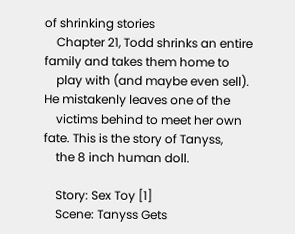of shrinking stories
    Chapter 21, Todd shrinks an entire family and takes them home to
    play with (and maybe even sell). He mistakenly leaves one of the
    victims behind to meet her own fate. This is the story of Tanyss,
    the 8 inch human doll.

    Story: Sex Toy [1]
    Scene: Tanyss Gets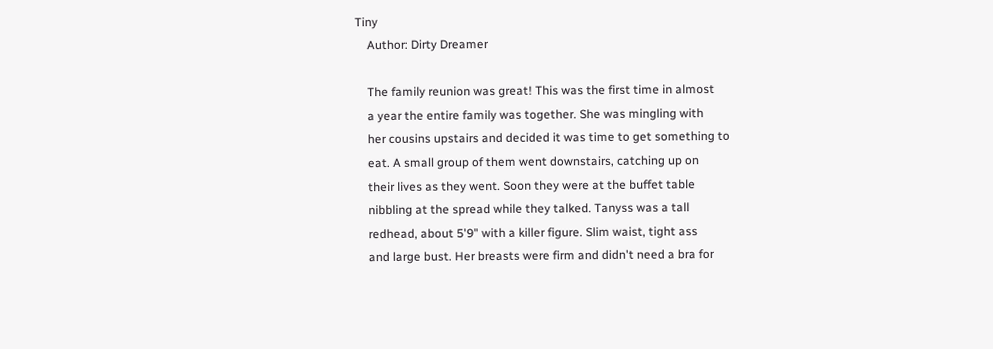Tiny
    Author: Dirty Dreamer

    The family reunion was great! This was the first time in almost
    a year the entire family was together. She was mingling with
    her cousins upstairs and decided it was time to get something to
    eat. A small group of them went downstairs, catching up on
    their lives as they went. Soon they were at the buffet table
    nibbling at the spread while they talked. Tanyss was a tall
    redhead, about 5'9" with a killer figure. Slim waist, tight ass
    and large bust. Her breasts were firm and didn't need a bra for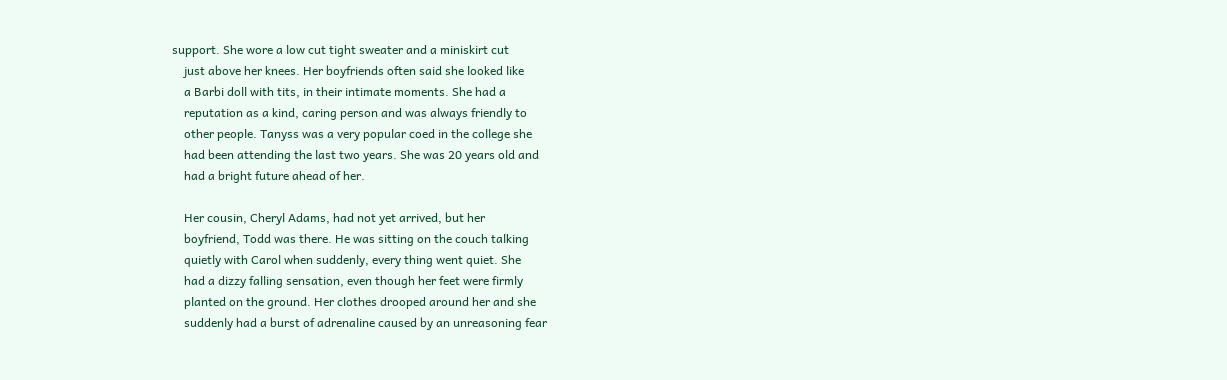support. She wore a low cut tight sweater and a miniskirt cut
    just above her knees. Her boyfriends often said she looked like
    a Barbi doll with tits, in their intimate moments. She had a
    reputation as a kind, caring person and was always friendly to
    other people. Tanyss was a very popular coed in the college she
    had been attending the last two years. She was 20 years old and
    had a bright future ahead of her.

    Her cousin, Cheryl Adams, had not yet arrived, but her
    boyfriend, Todd was there. He was sitting on the couch talking
    quietly with Carol when suddenly, every thing went quiet. She
    had a dizzy falling sensation, even though her feet were firmly
    planted on the ground. Her clothes drooped around her and she
    suddenly had a burst of adrenaline caused by an unreasoning fear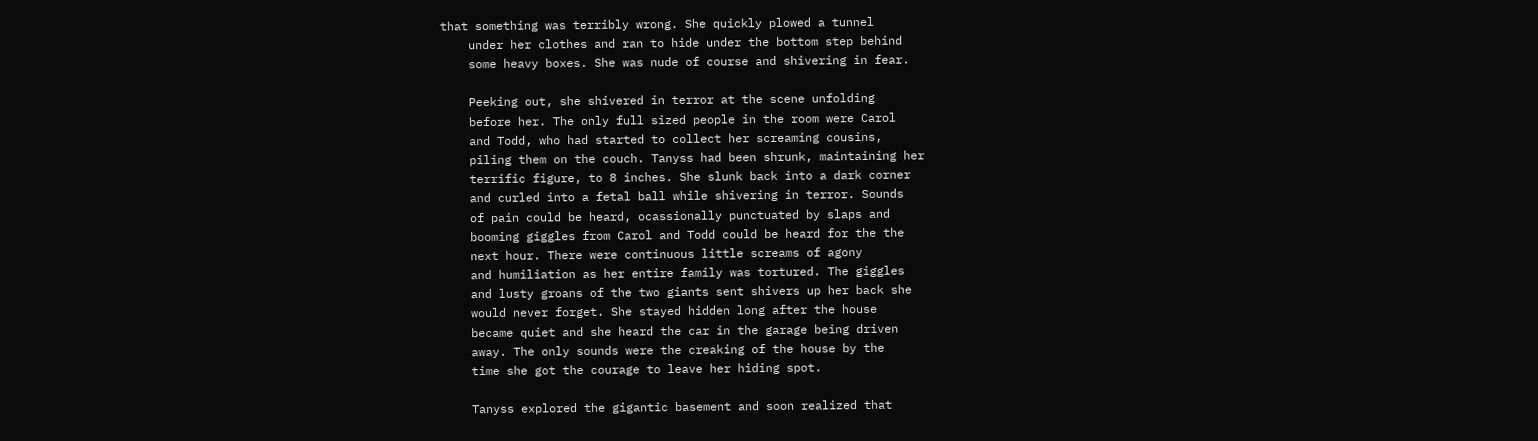that something was terribly wrong. She quickly plowed a tunnel
    under her clothes and ran to hide under the bottom step behind
    some heavy boxes. She was nude of course and shivering in fear.

    Peeking out, she shivered in terror at the scene unfolding
    before her. The only full sized people in the room were Carol
    and Todd, who had started to collect her screaming cousins,
    piling them on the couch. Tanyss had been shrunk, maintaining her
    terrific figure, to 8 inches. She slunk back into a dark corner
    and curled into a fetal ball while shivering in terror. Sounds
    of pain could be heard, ocassionally punctuated by slaps and
    booming giggles from Carol and Todd could be heard for the the
    next hour. There were continuous little screams of agony
    and humiliation as her entire family was tortured. The giggles
    and lusty groans of the two giants sent shivers up her back she
    would never forget. She stayed hidden long after the house
    became quiet and she heard the car in the garage being driven
    away. The only sounds were the creaking of the house by the
    time she got the courage to leave her hiding spot.

    Tanyss explored the gigantic basement and soon realized that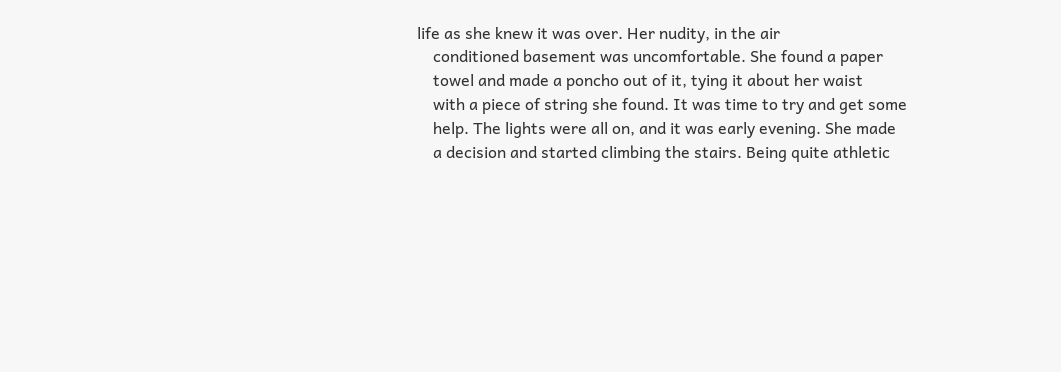life as she knew it was over. Her nudity, in the air
    conditioned basement was uncomfortable. She found a paper
    towel and made a poncho out of it, tying it about her waist
    with a piece of string she found. It was time to try and get some
    help. The lights were all on, and it was early evening. She made
    a decision and started climbing the stairs. Being quite athletic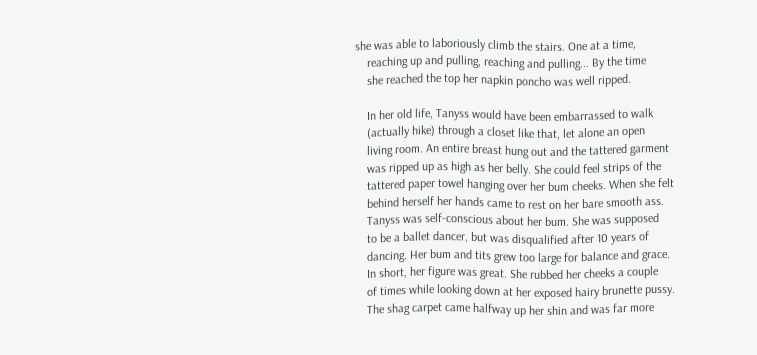she was able to laboriously climb the stairs. One at a time,
    reaching up and pulling, reaching and pulling... By the time
    she reached the top her napkin poncho was well ripped.

    In her old life, Tanyss would have been embarrassed to walk
    (actually hike) through a closet like that, let alone an open
    living room. An entire breast hung out and the tattered garment
    was ripped up as high as her belly. She could feel strips of the
    tattered paper towel hanging over her bum cheeks. When she felt
    behind herself her hands came to rest on her bare smooth ass.
    Tanyss was self-conscious about her bum. She was supposed
    to be a ballet dancer, but was disqualified after 10 years of
    dancing. Her bum and tits grew too large for balance and grace.
    In short, her figure was great. She rubbed her cheeks a couple
    of times while looking down at her exposed hairy brunette pussy.
    The shag carpet came halfway up her shin and was far more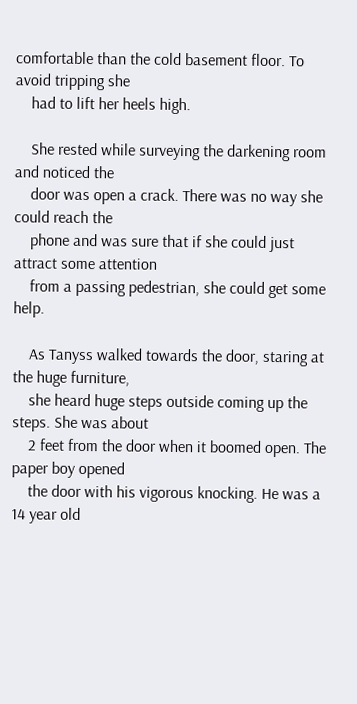comfortable than the cold basement floor. To avoid tripping she
    had to lift her heels high.

    She rested while surveying the darkening room and noticed the
    door was open a crack. There was no way she could reach the
    phone and was sure that if she could just attract some attention
    from a passing pedestrian, she could get some help.

    As Tanyss walked towards the door, staring at the huge furniture,
    she heard huge steps outside coming up the steps. She was about
    2 feet from the door when it boomed open. The paper boy opened
    the door with his vigorous knocking. He was a 14 year old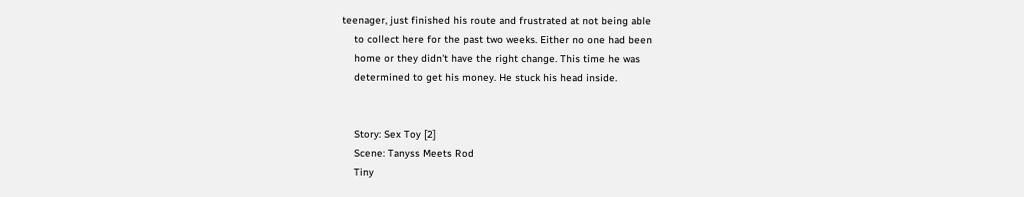teenager, just finished his route and frustrated at not being able
    to collect here for the past two weeks. Either no one had been
    home or they didn't have the right change. This time he was
    determined to get his money. He stuck his head inside.


    Story: Sex Toy [2]
    Scene: Tanyss Meets Rod
    Tiny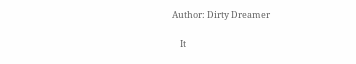Author: Dirty Dreamer

    It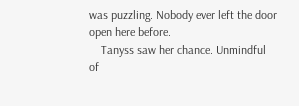was puzzling. Nobody ever left the door open here before.
    Tanyss saw her chance. Unmindful of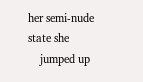her semi-nude state she
    jumped up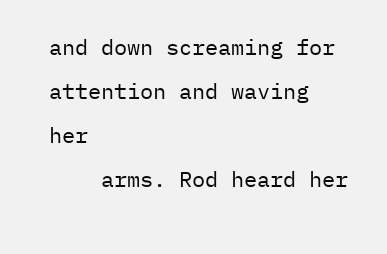and down screaming for attention and waving her
    arms. Rod heard her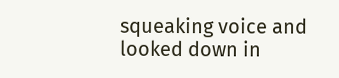squeaking voice and looked down in